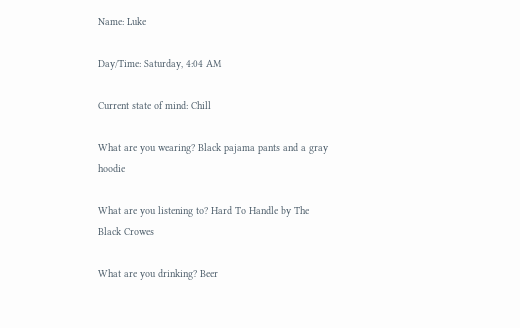Name: Luke

Day/Time: Saturday, 4:04 AM

Current state of mind: Chill

What are you wearing? Black pajama pants and a gray hoodie

What are you listening to? Hard To Handle by The Black Crowes

What are you drinking? Beer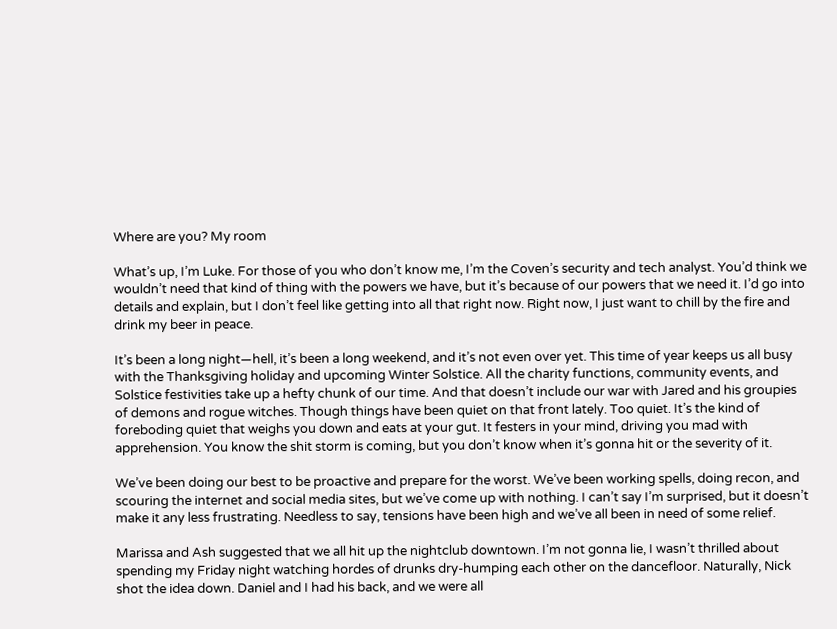Where are you? My room

What’s up, I’m Luke. For those of you who don’t know me, I’m the Coven’s security and tech analyst. You’d think we wouldn’t need that kind of thing with the powers we have, but it’s because of our powers that we need it. I’d go into details and explain, but I don’t feel like getting into all that right now. Right now, I just want to chill by the fire and drink my beer in peace.

It’s been a long night—hell, it’s been a long weekend, and it’s not even over yet. This time of year keeps us all busy with the Thanksgiving holiday and upcoming Winter Solstice. All the charity functions, community events, and Solstice festivities take up a hefty chunk of our time. And that doesn’t include our war with Jared and his groupies of demons and rogue witches. Though things have been quiet on that front lately. Too quiet. It’s the kind of foreboding quiet that weighs you down and eats at your gut. It festers in your mind, driving you mad with apprehension. You know the shit storm is coming, but you don’t know when it’s gonna hit or the severity of it.

We’ve been doing our best to be proactive and prepare for the worst. We’ve been working spells, doing recon, and scouring the internet and social media sites, but we’ve come up with nothing. I can’t say I’m surprised, but it doesn’t make it any less frustrating. Needless to say, tensions have been high and we’ve all been in need of some relief.

Marissa and Ash suggested that we all hit up the nightclub downtown. I’m not gonna lie, I wasn’t thrilled about spending my Friday night watching hordes of drunks dry-humping each other on the dancefloor. Naturally, Nick shot the idea down. Daniel and I had his back, and we were all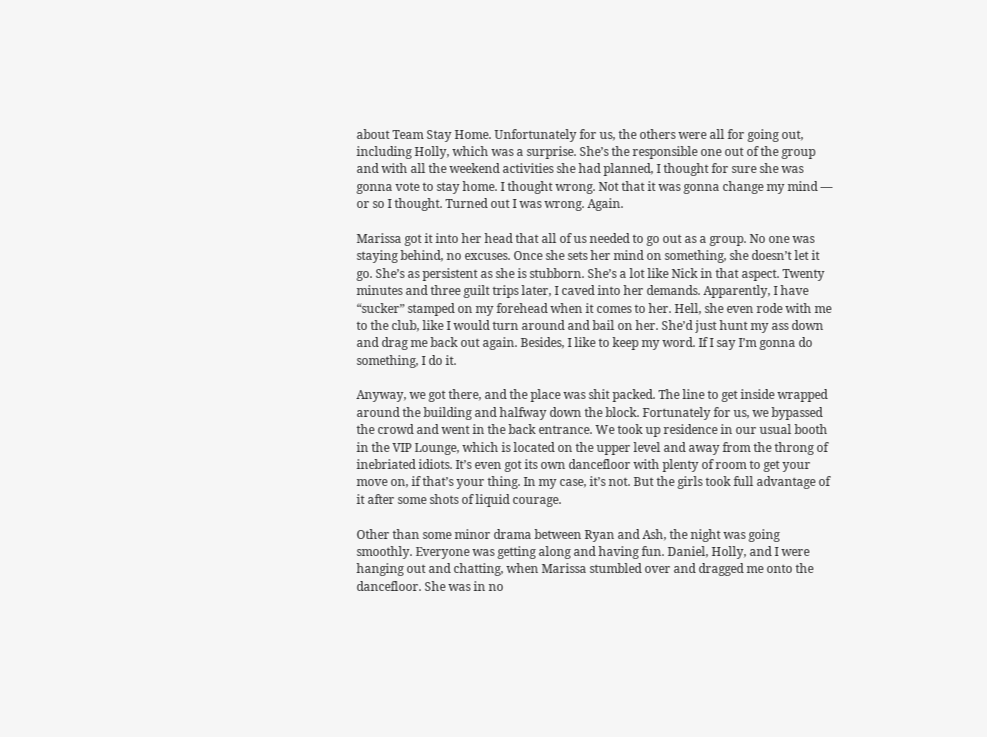about Team Stay Home. Unfortunately for us, the others were all for going out, including Holly, which was a surprise. She’s the responsible one out of the group and with all the weekend activities she had planned, I thought for sure she was gonna vote to stay home. I thought wrong. Not that it was gonna change my mind — or so I thought. Turned out I was wrong. Again.

Marissa got it into her head that all of us needed to go out as a group. No one was staying behind, no excuses. Once she sets her mind on something, she doesn’t let it go. She’s as persistent as she is stubborn. She’s a lot like Nick in that aspect. Twenty minutes and three guilt trips later, I caved into her demands. Apparently, I have “sucker” stamped on my forehead when it comes to her. Hell, she even rode with me to the club, like I would turn around and bail on her. She’d just hunt my ass down and drag me back out again. Besides, I like to keep my word. If I say I’m gonna do something, I do it.

Anyway, we got there, and the place was shit packed. The line to get inside wrapped around the building and halfway down the block. Fortunately for us, we bypassed the crowd and went in the back entrance. We took up residence in our usual booth in the VIP Lounge, which is located on the upper level and away from the throng of inebriated idiots. It’s even got its own dancefloor with plenty of room to get your move on, if that’s your thing. In my case, it’s not. But the girls took full advantage of it after some shots of liquid courage.

Other than some minor drama between Ryan and Ash, the night was going smoothly. Everyone was getting along and having fun. Daniel, Holly, and I were hanging out and chatting, when Marissa stumbled over and dragged me onto the dancefloor. She was in no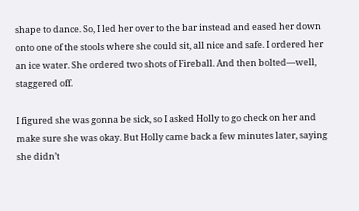shape to dance. So, I led her over to the bar instead and eased her down onto one of the stools where she could sit, all nice and safe. I ordered her an ice water. She ordered two shots of Fireball. And then bolted—well, staggered off.

I figured she was gonna be sick, so I asked Holly to go check on her and make sure she was okay. But Holly came back a few minutes later, saying she didn’t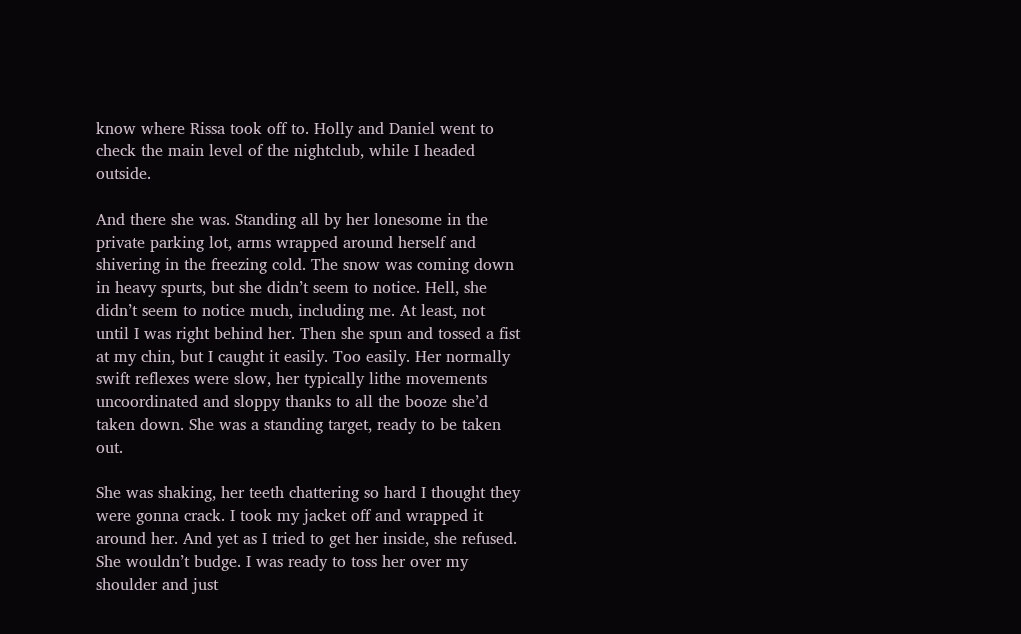know where Rissa took off to. Holly and Daniel went to check the main level of the nightclub, while I headed outside.

And there she was. Standing all by her lonesome in the private parking lot, arms wrapped around herself and shivering in the freezing cold. The snow was coming down in heavy spurts, but she didn’t seem to notice. Hell, she didn’t seem to notice much, including me. At least, not until I was right behind her. Then she spun and tossed a fist at my chin, but I caught it easily. Too easily. Her normally swift reflexes were slow, her typically lithe movements uncoordinated and sloppy thanks to all the booze she’d taken down. She was a standing target, ready to be taken out.

She was shaking, her teeth chattering so hard I thought they were gonna crack. I took my jacket off and wrapped it around her. And yet as I tried to get her inside, she refused. She wouldn’t budge. I was ready to toss her over my shoulder and just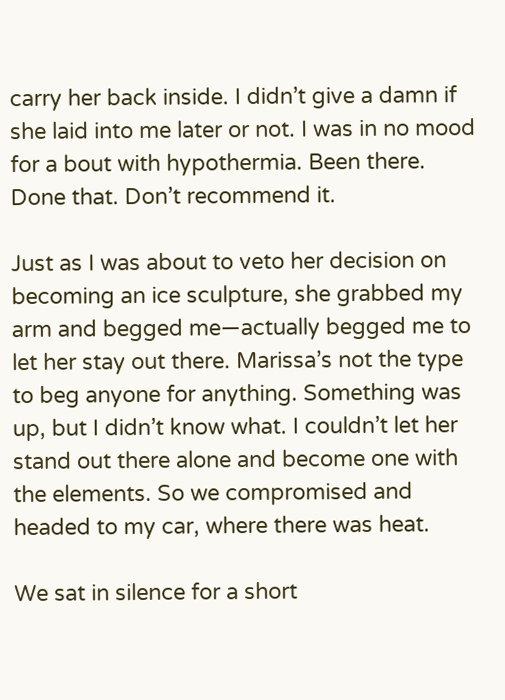carry her back inside. I didn’t give a damn if she laid into me later or not. I was in no mood for a bout with hypothermia. Been there. Done that. Don’t recommend it.

Just as I was about to veto her decision on becoming an ice sculpture, she grabbed my arm and begged me—actually begged me to let her stay out there. Marissa’s not the type to beg anyone for anything. Something was up, but I didn’t know what. I couldn’t let her stand out there alone and become one with the elements. So we compromised and headed to my car, where there was heat.

We sat in silence for a short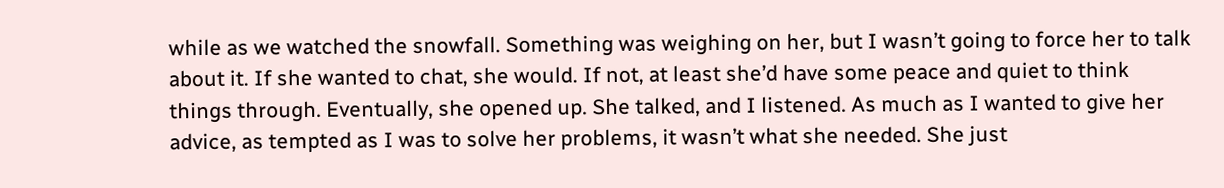while as we watched the snowfall. Something was weighing on her, but I wasn’t going to force her to talk about it. If she wanted to chat, she would. If not, at least she’d have some peace and quiet to think things through. Eventually, she opened up. She talked, and I listened. As much as I wanted to give her advice, as tempted as I was to solve her problems, it wasn’t what she needed. She just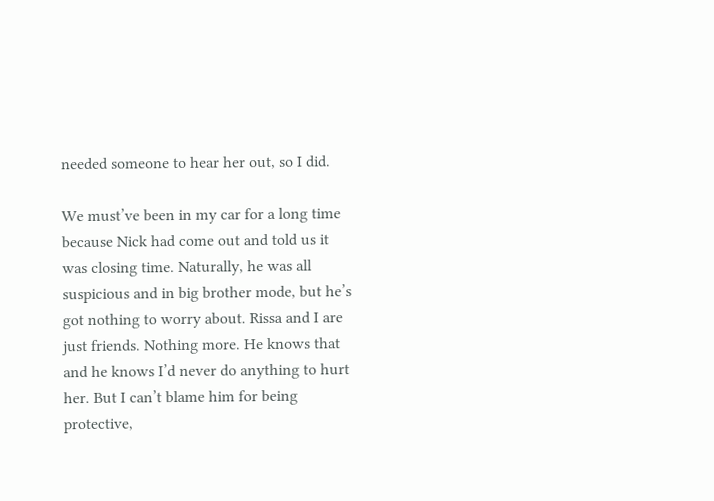needed someone to hear her out, so I did.

We must’ve been in my car for a long time because Nick had come out and told us it was closing time. Naturally, he was all suspicious and in big brother mode, but he’s got nothing to worry about. Rissa and I are just friends. Nothing more. He knows that and he knows I’d never do anything to hurt her. But I can’t blame him for being protective,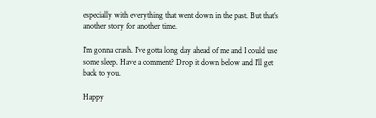especially with everything that went down in the past. But that’s another story for another time.

I’m gonna crash. I’ve gotta long day ahead of me and I could use some sleep. Have a comment? Drop it down below and I’ll get back to you.

Happy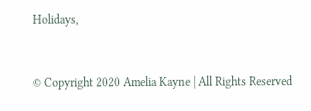Holidays,


© Copyright 2020 Amelia Kayne | All Rights Reserved